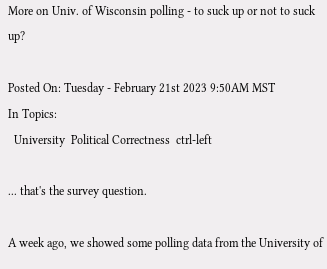More on Univ. of Wisconsin polling - to suck up or not to suck up?

Posted On: Tuesday - February 21st 2023 9:50AM MST
In Topics:
  University  Political Correctness  ctrl-left

... that's the survey question.

A week ago, we showed some polling data from the University of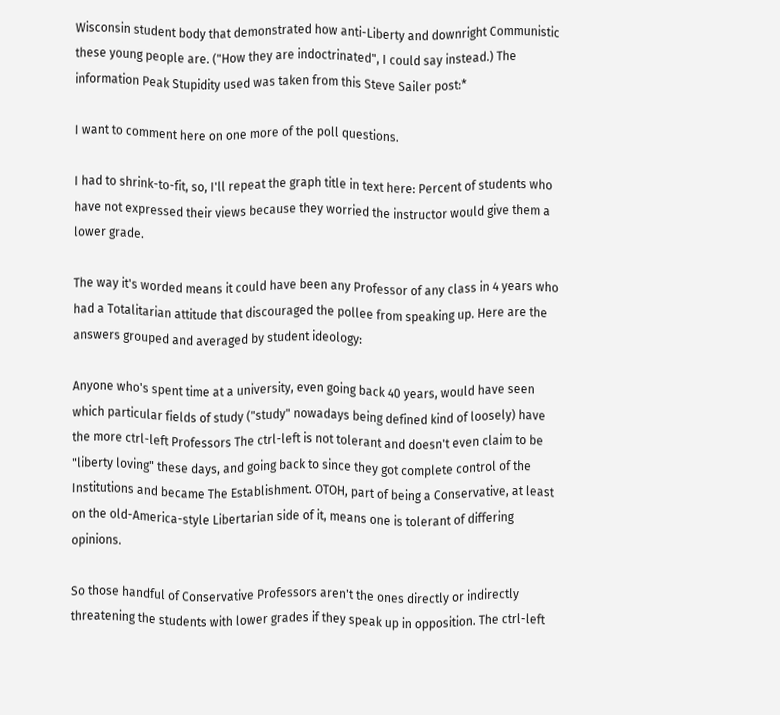Wisconsin student body that demonstrated how anti-Liberty and downright Communistic these young people are. ("How they are indoctrinated", I could say instead.) The information Peak Stupidity used was taken from this Steve Sailer post:*

I want to comment here on one more of the poll questions.

I had to shrink-to-fit, so, I'll repeat the graph title in text here: Percent of students who have not expressed their views because they worried the instructor would give them a lower grade.

The way it's worded means it could have been any Professor of any class in 4 years who had a Totalitarian attitude that discouraged the pollee from speaking up. Here are the answers grouped and averaged by student ideology:

Anyone who's spent time at a university, even going back 40 years, would have seen which particular fields of study ("study" nowadays being defined kind of loosely) have the more ctrl-left Professors The ctrl-left is not tolerant and doesn't even claim to be "liberty loving" these days, and going back to since they got complete control of the Institutions and became The Establishment. OTOH, part of being a Conservative, at least on the old-America-style Libertarian side of it, means one is tolerant of differing opinions.

So those handful of Conservative Professors aren't the ones directly or indirectly threatening the students with lower grades if they speak up in opposition. The ctrl-left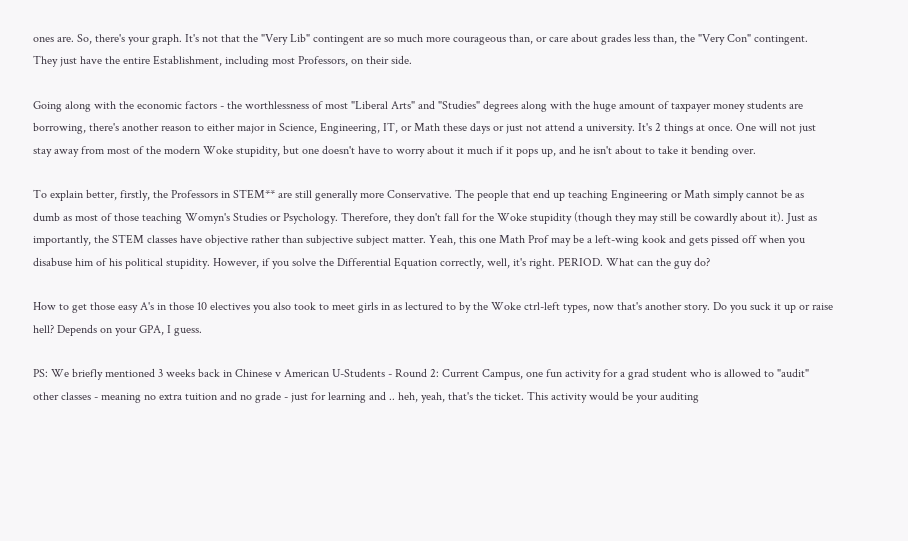ones are. So, there's your graph. It's not that the "Very Lib" contingent are so much more courageous than, or care about grades less than, the "Very Con" contingent. They just have the entire Establishment, including most Professors, on their side.

Going along with the economic factors - the worthlessness of most "Liberal Arts" and "Studies" degrees along with the huge amount of taxpayer money students are borrowing, there's another reason to either major in Science, Engineering, IT, or Math these days or just not attend a university. It's 2 things at once. One will not just stay away from most of the modern Woke stupidity, but one doesn't have to worry about it much if it pops up, and he isn't about to take it bending over.

To explain better, firstly, the Professors in STEM** are still generally more Conservative. The people that end up teaching Engineering or Math simply cannot be as dumb as most of those teaching Womyn's Studies or Psychology. Therefore, they don't fall for the Woke stupidity (though they may still be cowardly about it). Just as importantly, the STEM classes have objective rather than subjective subject matter. Yeah, this one Math Prof may be a left-wing kook and gets pissed off when you disabuse him of his political stupidity. However, if you solve the Differential Equation correctly, well, it's right. PERIOD. What can the guy do?

How to get those easy A's in those 10 electives you also took to meet girls in as lectured to by the Woke ctrl-left types, now that's another story. Do you suck it up or raise hell? Depends on your GPA, I guess.

PS: We briefly mentioned 3 weeks back in Chinese v American U-Students - Round 2: Current Campus, one fun activity for a grad student who is allowed to "audit" other classes - meaning no extra tuition and no grade - just for learning and .. heh, yeah, that's the ticket. This activity would be your auditing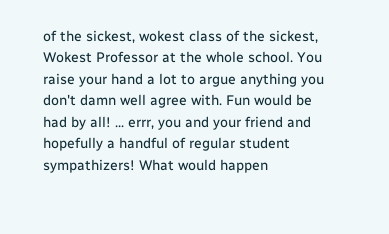of the sickest, wokest class of the sickest, Wokest Professor at the whole school. You raise your hand a lot to argue anything you don't damn well agree with. Fun would be had by all! ... errr, you and your friend and hopefully a handful of regular student sympathizers! What would happen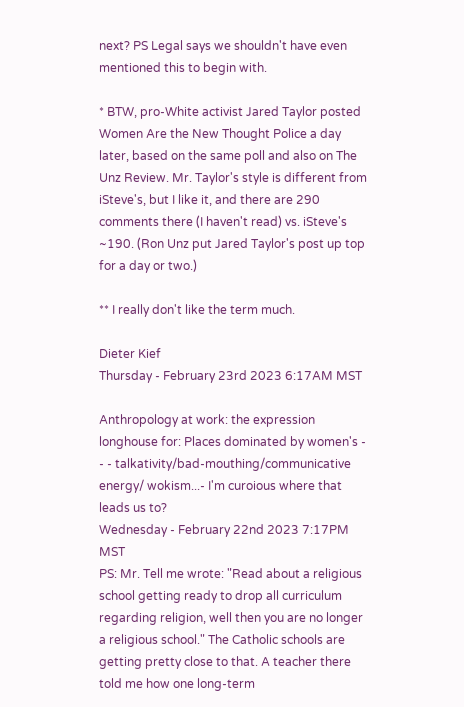next? PS Legal says we shouldn't have even mentioned this to begin with.

* BTW, pro-White activist Jared Taylor posted Women Are the New Thought Police a day later, based on the same poll and also on The Unz Review. Mr. Taylor's style is different from iSteve's, but I like it, and there are 290 comments there (I haven't read) vs. iSteve's ~190. (Ron Unz put Jared Taylor's post up top for a day or two.)

** I really don't like the term much.

Dieter Kief
Thursday - February 23rd 2023 6:17AM MST

Anthropology at work: the expression longhouse for: Places dominated by women's - - - talkativity/bad-mouthing/communicative energy/ wokism...- I'm curoious where that leads us to?
Wednesday - February 22nd 2023 7:17PM MST
PS: Mr. Tell me wrote: "Read about a religious school getting ready to drop all curriculum regarding religion, well then you are no longer a religious school." The Catholic schools are getting pretty close to that. A teacher there told me how one long-term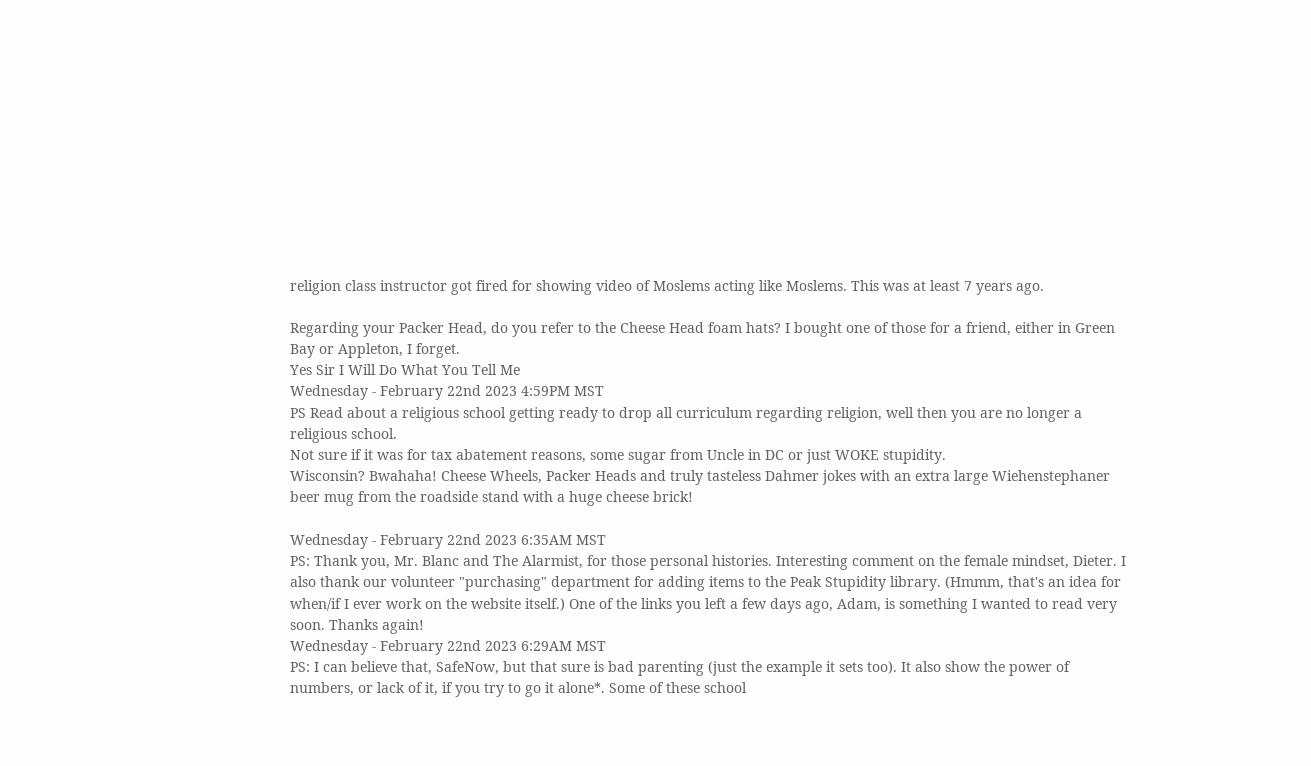religion class instructor got fired for showing video of Moslems acting like Moslems. This was at least 7 years ago.

Regarding your Packer Head, do you refer to the Cheese Head foam hats? I bought one of those for a friend, either in Green Bay or Appleton, I forget.
Yes Sir I Will Do What You Tell Me
Wednesday - February 22nd 2023 4:59PM MST
PS Read about a religious school getting ready to drop all curriculum regarding religion, well then you are no longer a religious school.
Not sure if it was for tax abatement reasons, some sugar from Uncle in DC or just WOKE stupidity.
Wisconsin? Bwahaha! Cheese Wheels, Packer Heads and truly tasteless Dahmer jokes with an extra large Wiehenstephaner beer mug from the roadside stand with a huge cheese brick!

Wednesday - February 22nd 2023 6:35AM MST
PS: Thank you, Mr. Blanc and The Alarmist, for those personal histories. Interesting comment on the female mindset, Dieter. I also thank our volunteer "purchasing" department for adding items to the Peak Stupidity library. (Hmmm, that's an idea for when/if I ever work on the website itself.) One of the links you left a few days ago, Adam, is something I wanted to read very soon. Thanks again!
Wednesday - February 22nd 2023 6:29AM MST
PS: I can believe that, SafeNow, but that sure is bad parenting (just the example it sets too). It also show the power of numbers, or lack of it, if you try to go it alone*. Some of these school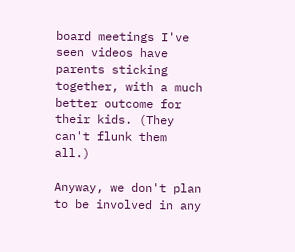board meetings I've seen videos have parents sticking together, with a much better outcome for their kids. (They can't flunk them all.)

Anyway, we don't plan to be involved in any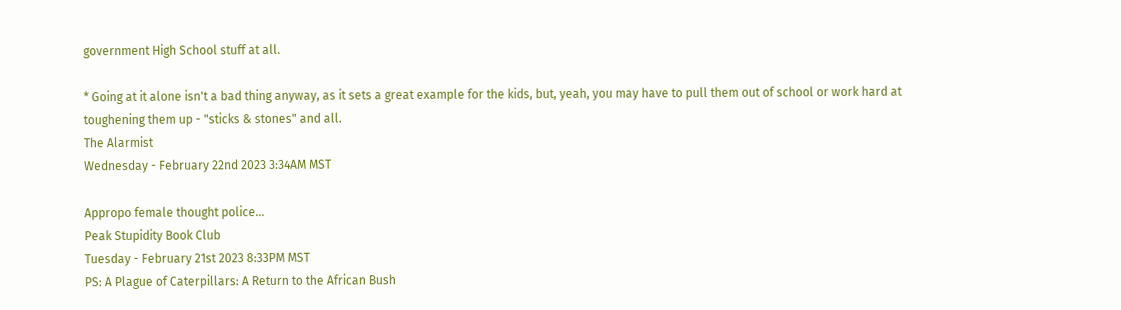government High School stuff at all.

* Going at it alone isn't a bad thing anyway, as it sets a great example for the kids, but, yeah, you may have to pull them out of school or work hard at toughening them up - "sticks & stones" and all.
The Alarmist
Wednesday - February 22nd 2023 3:34AM MST

Appropo female thought police...
Peak Stupidity Book Club
Tuesday - February 21st 2023 8:33PM MST
PS: A Plague of Caterpillars: A Return to the African Bush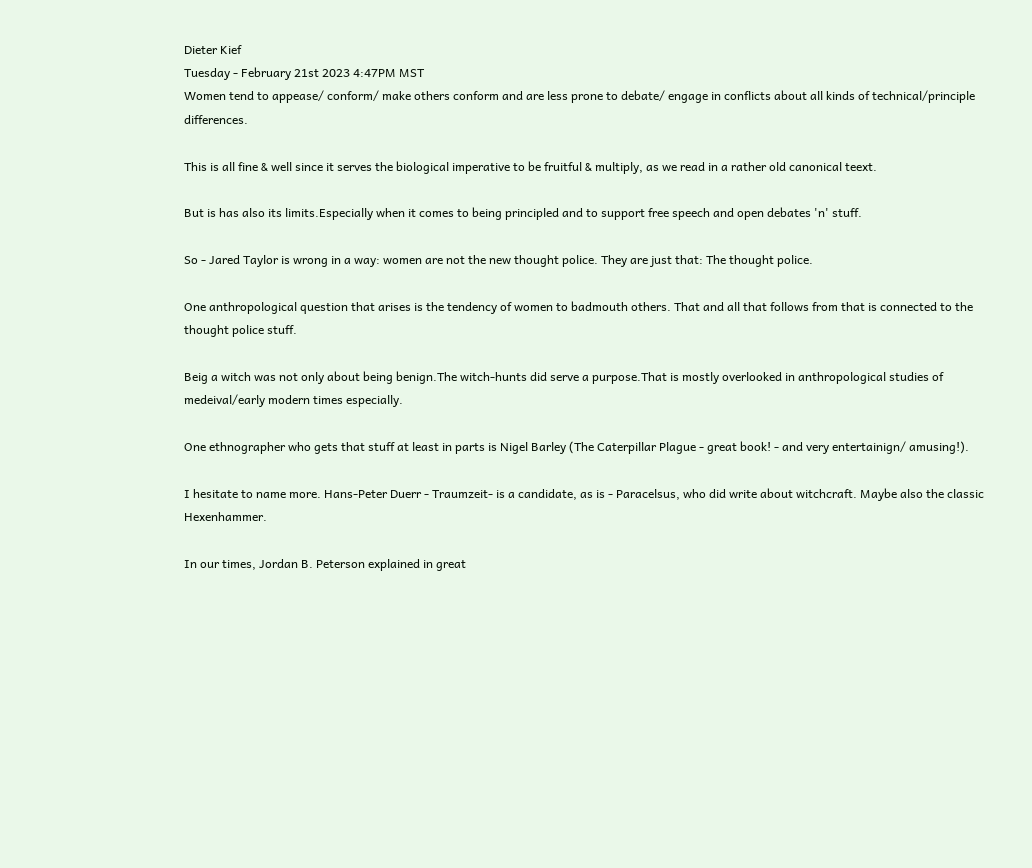Dieter Kief
Tuesday - February 21st 2023 4:47PM MST
Women tend to appease/ conform/ make others conform and are less prone to debate/ engage in conflicts about all kinds of technical/principle differences.

This is all fine & well since it serves the biological imperative to be fruitful & multiply, as we read in a rather old canonical teext.

But is has also its limits.Especially when it comes to being principled and to support free speech and open debates 'n' stuff.

So - Jared Taylor is wrong in a way: women are not the new thought police. They are just that: The thought police.

One anthropological question that arises is the tendency of women to badmouth others. That and all that follows from that is connected to the thought police stuff.

Beig a witch was not only about being benign.The witch-hunts did serve a purpose.That is mostly overlooked in anthropological studies of medeival/early modern times especially.

One ethnographer who gets that stuff at least in parts is Nigel Barley (The Caterpillar Plague - great book! - and very entertainign/ amusing!).

I hesitate to name more. Hans-Peter Duerr - Traumzeit- is a candidate, as is - Paracelsus, who did write about witchcraft. Maybe also the classic Hexenhammer.

In our times, Jordan B. Peterson explained in great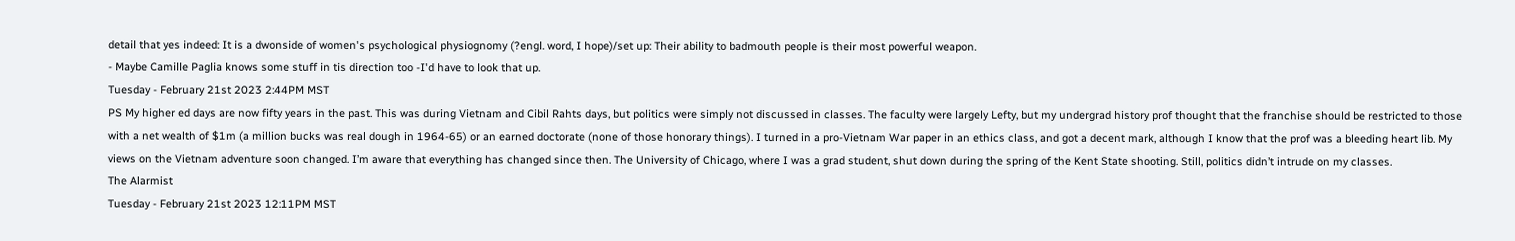detail that yes indeed: It is a dwonside of women's psychological physiognomy (?engl. word, I hope)/set up: Their ability to badmouth people is their most powerful weapon.
- Maybe Camille Paglia knows some stuff in tis direction too -I'd have to look that up.
Tuesday - February 21st 2023 2:44PM MST
PS My higher ed days are now fifty years in the past. This was during Vietnam and Cibil Rahts days, but politics were simply not discussed in classes. The faculty were largely Lefty, but my undergrad history prof thought that the franchise should be restricted to those with a net wealth of $1m (a million bucks was real dough in 1964-65) or an earned doctorate (none of those honorary things). I turned in a pro-Vietnam War paper in an ethics class, and got a decent mark, although I know that the prof was a bleeding heart lib. My views on the Vietnam adventure soon changed. I’m aware that everything has changed since then. The University of Chicago, where I was a grad student, shut down during the spring of the Kent State shooting. Still, politics didn’t intrude on my classes.
The Alarmist
Tuesday - February 21st 2023 12:11PM MST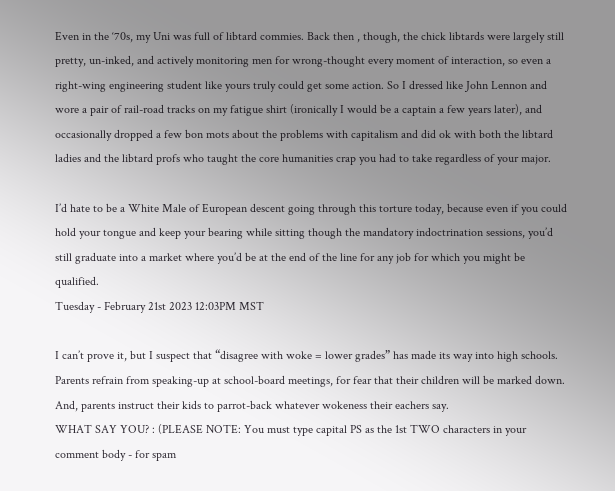Even in the ‘70s, my Uni was full of libtard commies. Back then , though, the chick libtards were largely still pretty, un-inked, and actively monitoring men for wrong-thought every moment of interaction, so even a right-wing engineering student like yours truly could get some action. So I dressed like John Lennon and wore a pair of rail-road tracks on my fatigue shirt (ironically I would be a captain a few years later), and occasionally dropped a few bon mots about the problems with capitalism and did ok with both the libtard ladies and the libtard profs who taught the core humanities crap you had to take regardless of your major.

I’d hate to be a White Male of European descent going through this torture today, because even if you could hold your tongue and keep your bearing while sitting though the mandatory indoctrination sessions, you’d still graduate into a market where you’d be at the end of the line for any job for which you might be qualified.
Tuesday - February 21st 2023 12:03PM MST

I can’t prove it, but I suspect that “disagree with woke = lower grades” has made its way into high schools. Parents refrain from speaking-up at school-board meetings, for fear that their children will be marked down. And, parents instruct their kids to parrot-back whatever wokeness their eachers say.
WHAT SAY YOU? : (PLEASE NOTE: You must type capital PS as the 1st TWO characters in your comment body - for spam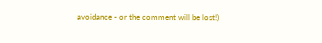avoidance - or the comment will be lost!)